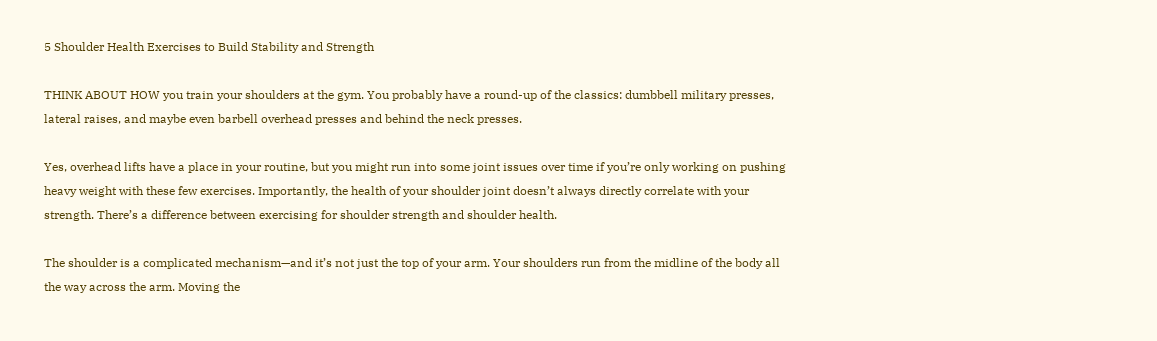5 Shoulder Health Exercises to Build Stability and Strength

THINK ABOUT HOW you train your shoulders at the gym. You probably have a round-up of the classics: dumbbell military presses, lateral raises, and maybe even barbell overhead presses and behind the neck presses.

Yes, overhead lifts have a place in your routine, but you might run into some joint issues over time if you’re only working on pushing heavy weight with these few exercises. Importantly, the health of your shoulder joint doesn’t always directly correlate with your strength. There’s a difference between exercising for shoulder strength and shoulder health.

The shoulder is a complicated mechanism—and it’s not just the top of your arm. Your shoulders run from the midline of the body all the way across the arm. Moving the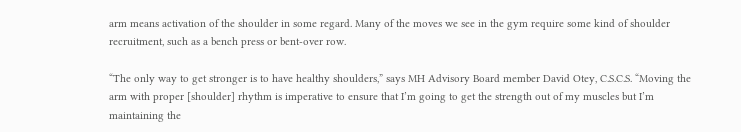arm means activation of the shoulder in some regard. Many of the moves we see in the gym require some kind of shoulder recruitment, such as a bench press or bent-over row.

“The only way to get stronger is to have healthy shoulders,” says MH Advisory Board member David Otey, C.S.C.S. “Moving the arm with proper [shoulder] rhythm is imperative to ensure that I’m going to get the strength out of my muscles but I’m maintaining the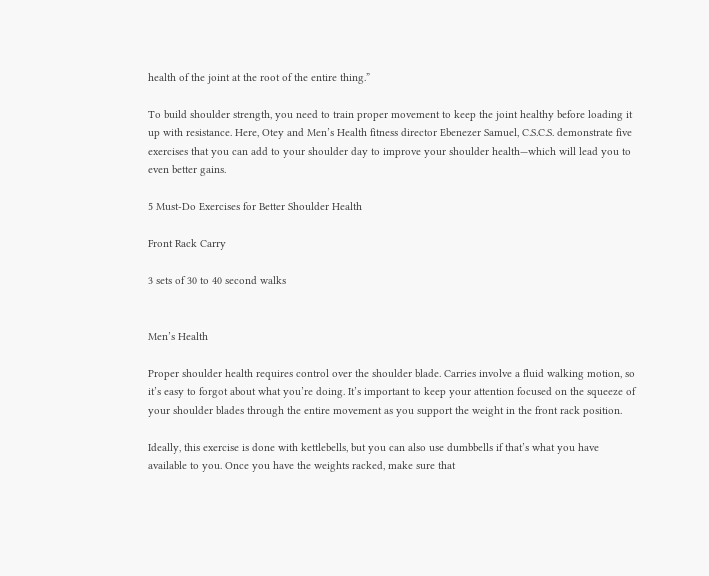health of the joint at the root of the entire thing.”

To build shoulder strength, you need to train proper movement to keep the joint healthy before loading it up with resistance. Here, Otey and Men’s Health fitness director Ebenezer Samuel, C.S.C.S. demonstrate five exercises that you can add to your shoulder day to improve your shoulder health—which will lead you to even better gains.

5 Must-Do Exercises for Better Shoulder Health

Front Rack Carry

3 sets of 30 to 40 second walks


Men’s Health

Proper shoulder health requires control over the shoulder blade. Carries involve a fluid walking motion, so it’s easy to forgot about what you’re doing. It’s important to keep your attention focused on the squeeze of your shoulder blades through the entire movement as you support the weight in the front rack position.

Ideally, this exercise is done with kettlebells, but you can also use dumbbells if that’s what you have available to you. Once you have the weights racked, make sure that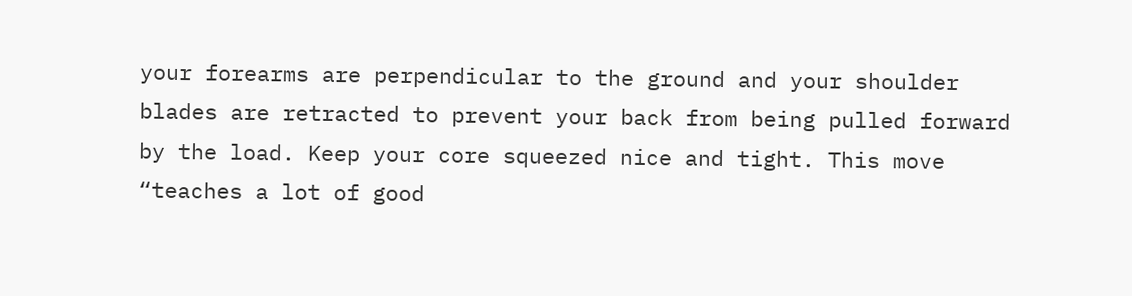your forearms are perpendicular to the ground and your shoulder blades are retracted to prevent your back from being pulled forward by the load. Keep your core squeezed nice and tight. This move “teaches a lot of good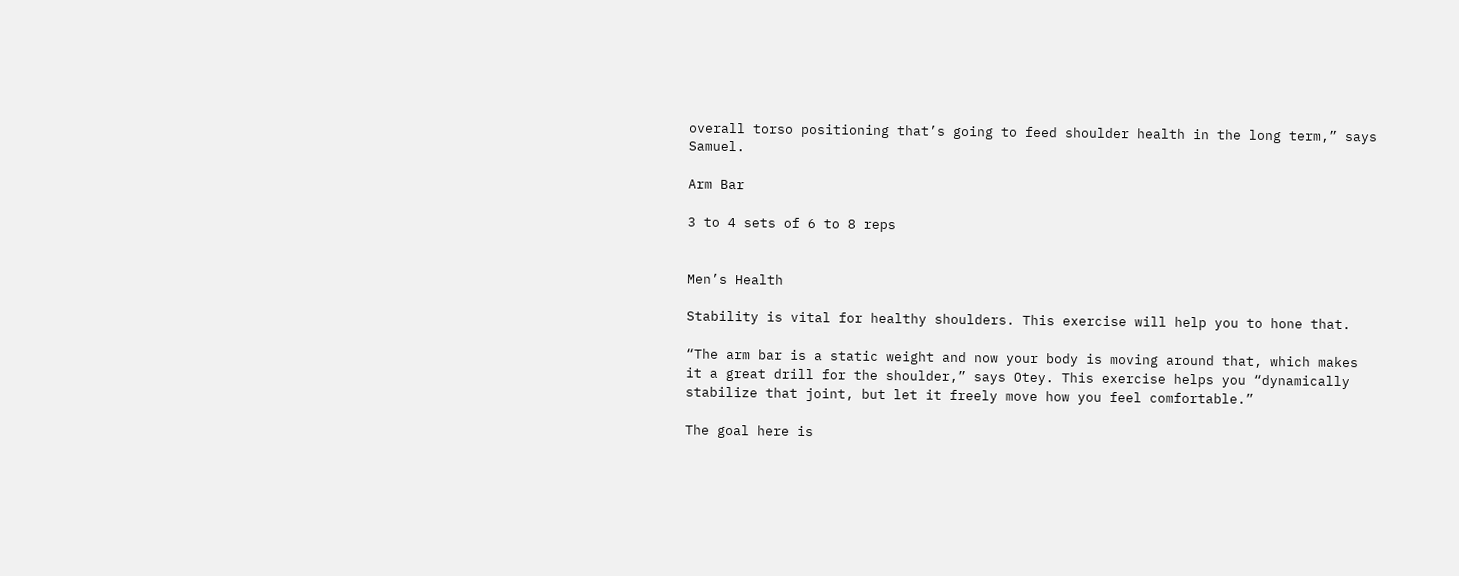overall torso positioning that’s going to feed shoulder health in the long term,” says Samuel.

Arm Bar

3 to 4 sets of 6 to 8 reps


Men’s Health

Stability is vital for healthy shoulders. This exercise will help you to hone that.

“The arm bar is a static weight and now your body is moving around that, which makes it a great drill for the shoulder,” says Otey. This exercise helps you “dynamically stabilize that joint, but let it freely move how you feel comfortable.”

The goal here is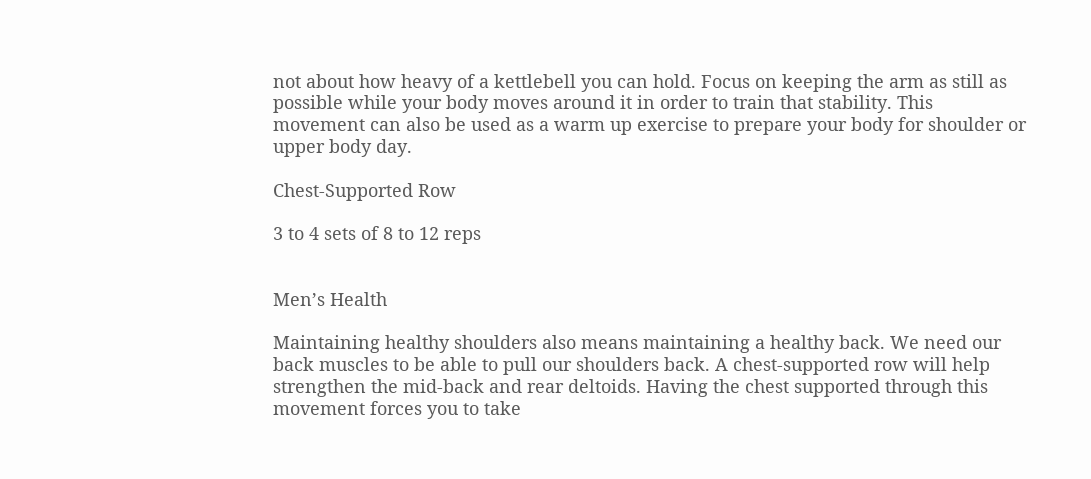not about how heavy of a kettlebell you can hold. Focus on keeping the arm as still as possible while your body moves around it in order to train that stability. This movement can also be used as a warm up exercise to prepare your body for shoulder or upper body day.

Chest-Supported Row

3 to 4 sets of 8 to 12 reps


Men’s Health

Maintaining healthy shoulders also means maintaining a healthy back. We need our back muscles to be able to pull our shoulders back. A chest-supported row will help strengthen the mid-back and rear deltoids. Having the chest supported through this movement forces you to take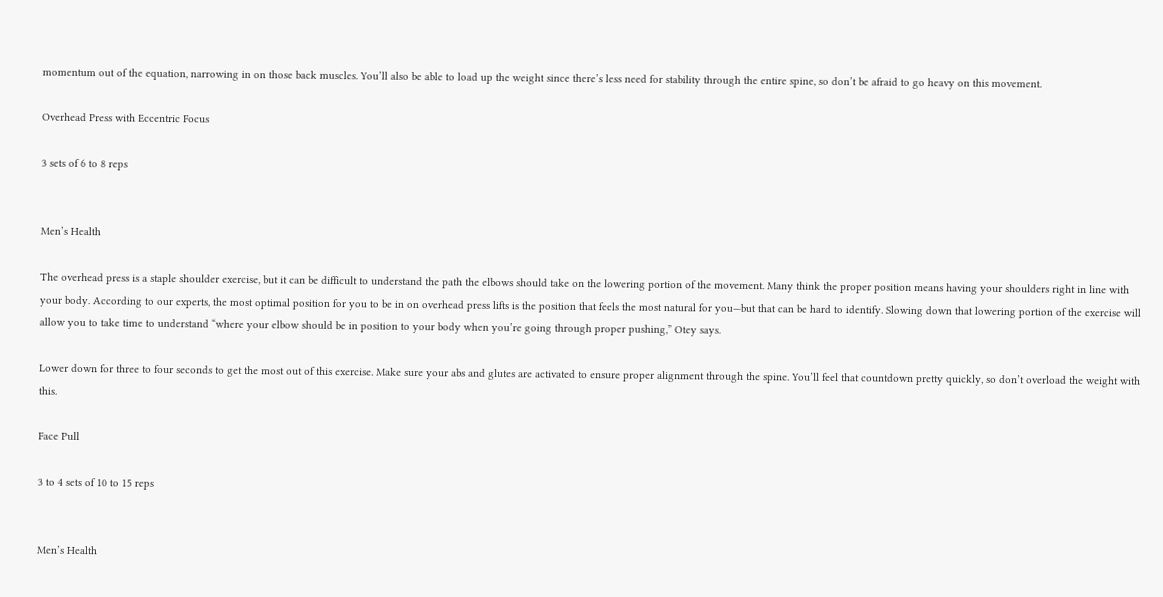momentum out of the equation, narrowing in on those back muscles. You’ll also be able to load up the weight since there’s less need for stability through the entire spine, so don’t be afraid to go heavy on this movement.

Overhead Press with Eccentric Focus

3 sets of 6 to 8 reps


Men’s Health

The overhead press is a staple shoulder exercise, but it can be difficult to understand the path the elbows should take on the lowering portion of the movement. Many think the proper position means having your shoulders right in line with your body. According to our experts, the most optimal position for you to be in on overhead press lifts is the position that feels the most natural for you—but that can be hard to identify. Slowing down that lowering portion of the exercise will allow you to take time to understand “where your elbow should be in position to your body when you’re going through proper pushing,” Otey says.

Lower down for three to four seconds to get the most out of this exercise. Make sure your abs and glutes are activated to ensure proper alignment through the spine. You’ll feel that countdown pretty quickly, so don’t overload the weight with this.

Face Pull

3 to 4 sets of 10 to 15 reps


Men’s Health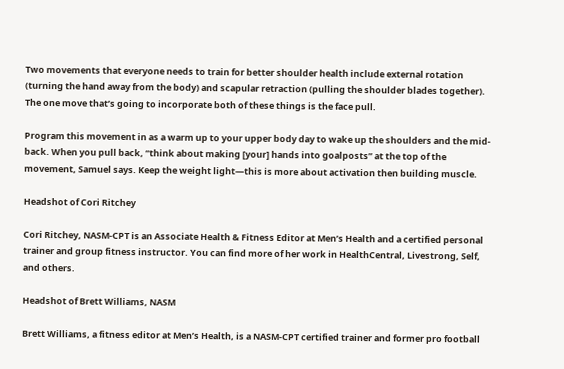Two movements that everyone needs to train for better shoulder health include external rotation (turning the hand away from the body) and scapular retraction (pulling the shoulder blades together). The one move that’s going to incorporate both of these things is the face pull.

Program this movement in as a warm up to your upper body day to wake up the shoulders and the mid-back. When you pull back, “think about making [your] hands into goalposts” at the top of the movement, Samuel says. Keep the weight light—this is more about activation then building muscle.

Headshot of Cori Ritchey

Cori Ritchey, NASM-CPT is an Associate Health & Fitness Editor at Men’s Health and a certified personal trainer and group fitness instructor. You can find more of her work in HealthCentral, Livestrong, Self, and others.

Headshot of Brett Williams, NASM

Brett Williams, a fitness editor at Men’s Health, is a NASM-CPT certified trainer and former pro football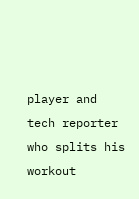player and tech reporter who splits his workout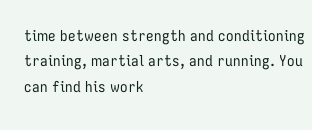time between strength and conditioning training, martial arts, and running. You can find his work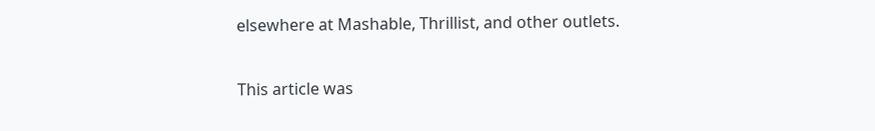elsewhere at Mashable, Thrillist, and other outlets.

This article was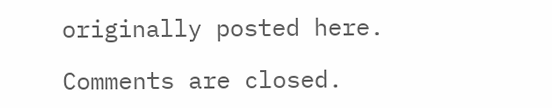originally posted here.

Comments are closed.